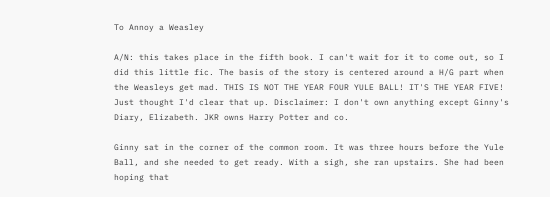To Annoy a Weasley

A/N: this takes place in the fifth book. I can't wait for it to come out, so I did this little fic. The basis of the story is centered around a H/G part when the Weasleys get mad. THIS IS NOT THE YEAR FOUR YULE BALL! IT'S THE YEAR FIVE! Just thought I'd clear that up. Disclaimer: I don't own anything except Ginny's Diary, Elizabeth. JKR owns Harry Potter and co.

Ginny sat in the corner of the common room. It was three hours before the Yule Ball, and she needed to get ready. With a sigh, she ran upstairs. She had been hoping that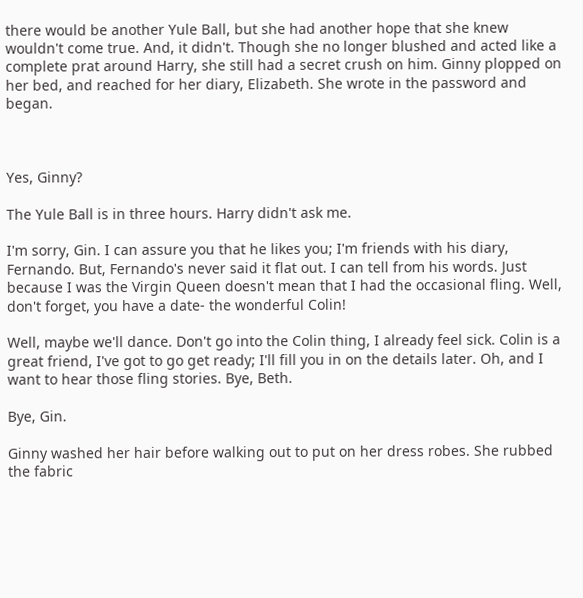there would be another Yule Ball, but she had another hope that she knew wouldn't come true. And, it didn't. Though she no longer blushed and acted like a complete prat around Harry, she still had a secret crush on him. Ginny plopped on her bed, and reached for her diary, Elizabeth. She wrote in the password and began.



Yes, Ginny?

The Yule Ball is in three hours. Harry didn't ask me.

I'm sorry, Gin. I can assure you that he likes you; I'm friends with his diary, Fernando. But, Fernando's never said it flat out. I can tell from his words. Just because I was the Virgin Queen doesn't mean that I had the occasional fling. Well, don't forget, you have a date- the wonderful Colin!

Well, maybe we'll dance. Don't go into the Colin thing, I already feel sick. Colin is a great friend, I've got to go get ready; I'll fill you in on the details later. Oh, and I want to hear those fling stories. Bye, Beth.

Bye, Gin.

Ginny washed her hair before walking out to put on her dress robes. She rubbed the fabric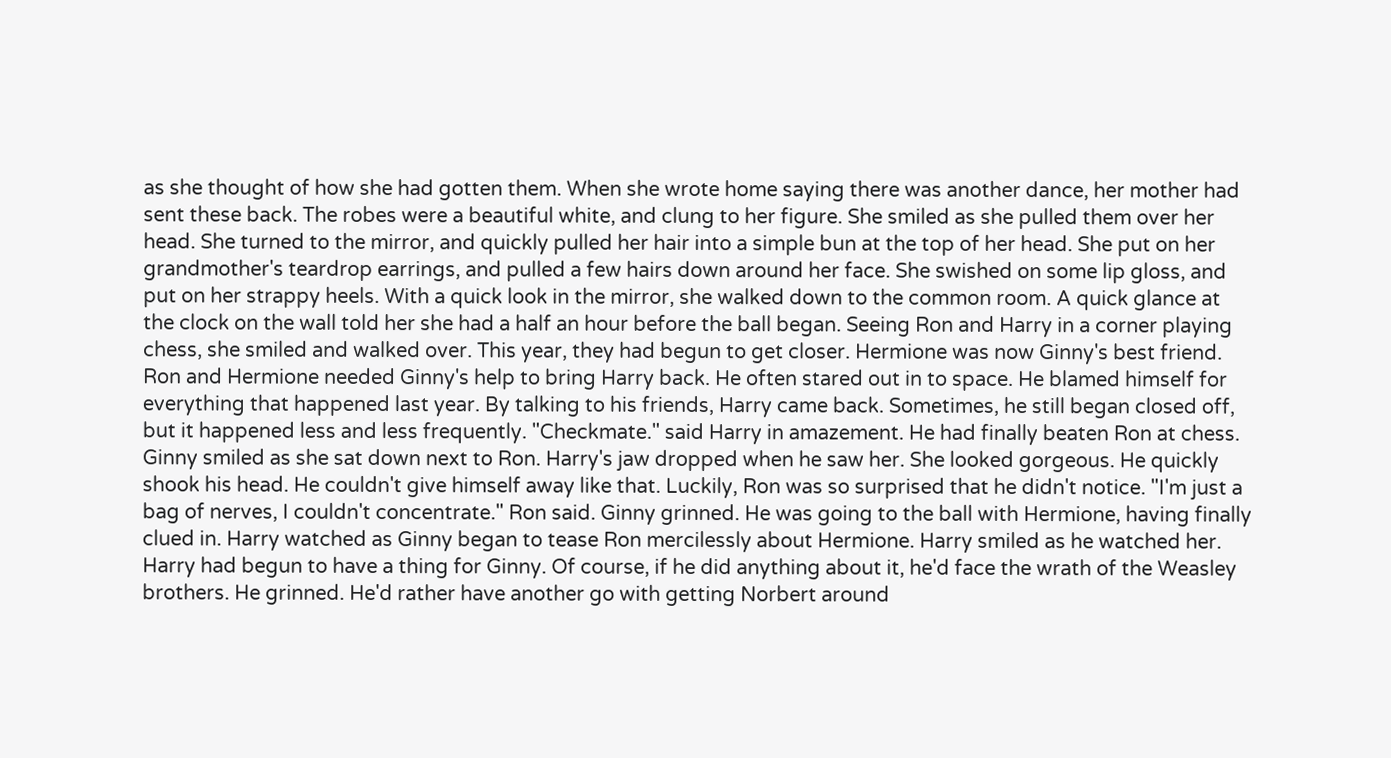as she thought of how she had gotten them. When she wrote home saying there was another dance, her mother had sent these back. The robes were a beautiful white, and clung to her figure. She smiled as she pulled them over her head. She turned to the mirror, and quickly pulled her hair into a simple bun at the top of her head. She put on her grandmother's teardrop earrings, and pulled a few hairs down around her face. She swished on some lip gloss, and put on her strappy heels. With a quick look in the mirror, she walked down to the common room. A quick glance at the clock on the wall told her she had a half an hour before the ball began. Seeing Ron and Harry in a corner playing chess, she smiled and walked over. This year, they had begun to get closer. Hermione was now Ginny's best friend. Ron and Hermione needed Ginny's help to bring Harry back. He often stared out in to space. He blamed himself for everything that happened last year. By talking to his friends, Harry came back. Sometimes, he still began closed off, but it happened less and less frequently. "Checkmate." said Harry in amazement. He had finally beaten Ron at chess. Ginny smiled as she sat down next to Ron. Harry's jaw dropped when he saw her. She looked gorgeous. He quickly shook his head. He couldn't give himself away like that. Luckily, Ron was so surprised that he didn't notice. "I'm just a bag of nerves, I couldn't concentrate." Ron said. Ginny grinned. He was going to the ball with Hermione, having finally clued in. Harry watched as Ginny began to tease Ron mercilessly about Hermione. Harry smiled as he watched her. Harry had begun to have a thing for Ginny. Of course, if he did anything about it, he'd face the wrath of the Weasley brothers. He grinned. He'd rather have another go with getting Norbert around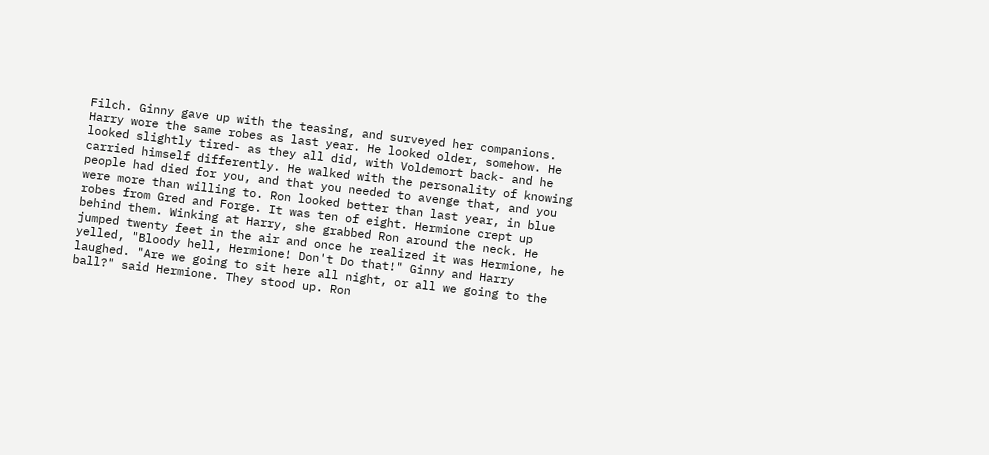Filch. Ginny gave up with the teasing, and surveyed her companions. Harry wore the same robes as last year. He looked older, somehow. He looked slightly tired- as they all did, with Voldemort back- and he carried himself differently. He walked with the personality of knowing people had died for you, and that you needed to avenge that, and you were more than willing to. Ron looked better than last year, in blue robes from Gred and Forge. It was ten of eight. Hermione crept up behind them. Winking at Harry, she grabbed Ron around the neck. He jumped twenty feet in the air and once he realized it was Hermione, he yelled, "Bloody hell, Hermione! Don't Do that!" Ginny and Harry laughed. "Are we going to sit here all night, or all we going to the ball?" said Hermione. They stood up. Ron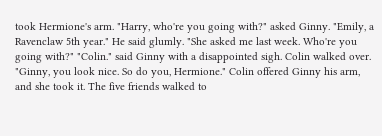took Hermione's arm. "Harry, who're you going with?" asked Ginny. "Emily, a Ravenclaw 5th year." He said glumly. "She asked me last week. Who're you going with?" "Colin." said Ginny with a disappointed sigh. Colin walked over. "Ginny, you look nice. So do you, Hermione." Colin offered Ginny his arm, and she took it. The five friends walked to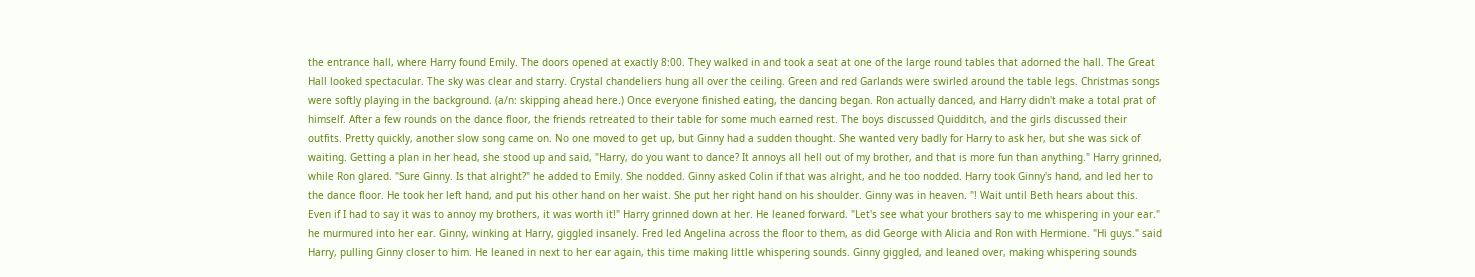the entrance hall, where Harry found Emily. The doors opened at exactly 8:00. They walked in and took a seat at one of the large round tables that adorned the hall. The Great Hall looked spectacular. The sky was clear and starry. Crystal chandeliers hung all over the ceiling. Green and red Garlands were swirled around the table legs. Christmas songs were softly playing in the background. (a/n: skipping ahead here.) Once everyone finished eating, the dancing began. Ron actually danced, and Harry didn't make a total prat of himself. After a few rounds on the dance floor, the friends retreated to their table for some much earned rest. The boys discussed Quidditch, and the girls discussed their outfits. Pretty quickly, another slow song came on. No one moved to get up, but Ginny had a sudden thought. She wanted very badly for Harry to ask her, but she was sick of waiting. Getting a plan in her head, she stood up and said, "Harry, do you want to dance? It annoys all hell out of my brother, and that is more fun than anything." Harry grinned, while Ron glared. "Sure Ginny. Is that alright?" he added to Emily. She nodded. Ginny asked Colin if that was alright, and he too nodded. Harry took Ginny's hand, and led her to the dance floor. He took her left hand, and put his other hand on her waist. She put her right hand on his shoulder. Ginny was in heaven. "! Wait until Beth hears about this. Even if I had to say it was to annoy my brothers, it was worth it!" Harry grinned down at her. He leaned forward. "Let's see what your brothers say to me whispering in your ear." he murmured into her ear. Ginny, winking at Harry, giggled insanely. Fred led Angelina across the floor to them, as did George with Alicia and Ron with Hermione. "Hi guys." said Harry, pulling Ginny closer to him. He leaned in next to her ear again, this time making little whispering sounds. Ginny giggled, and leaned over, making whispering sounds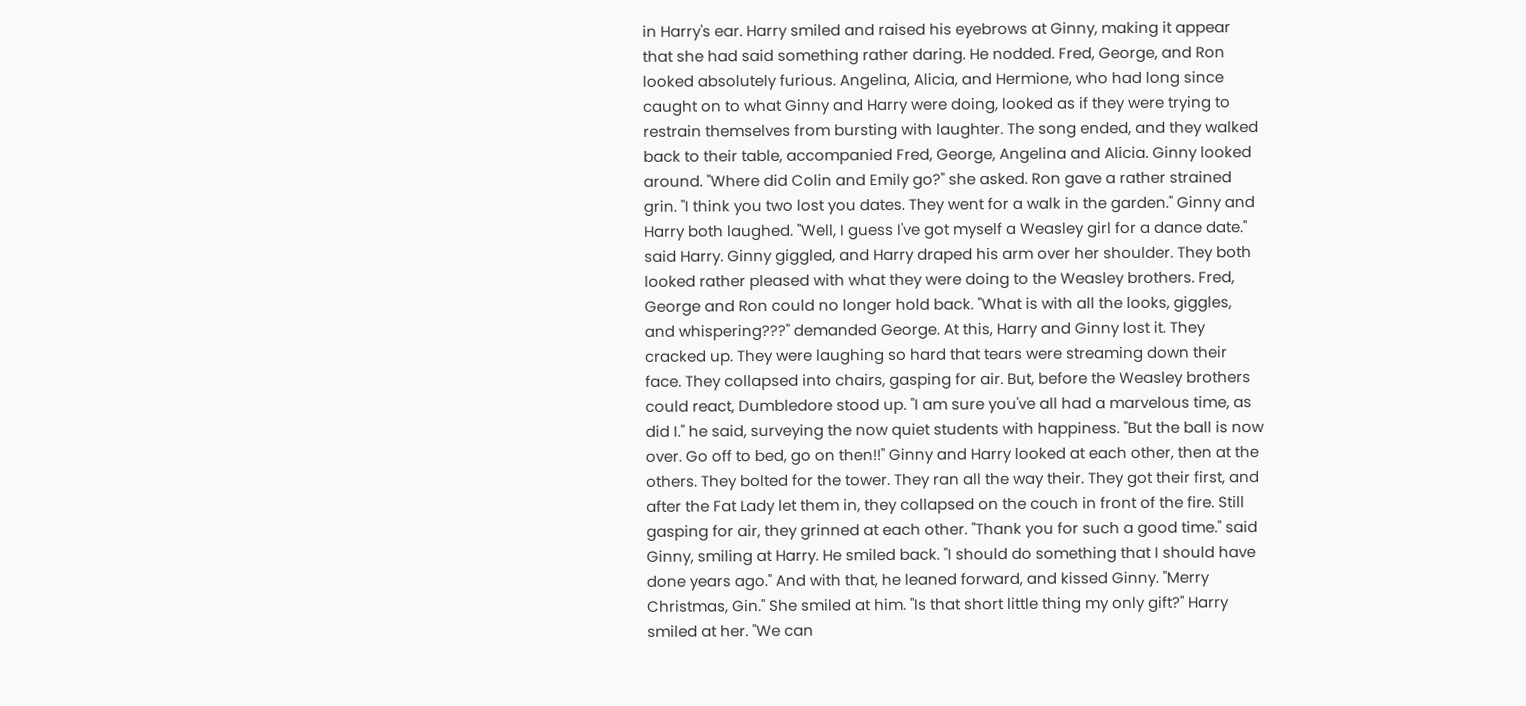in Harry's ear. Harry smiled and raised his eyebrows at Ginny, making it appear that she had said something rather daring. He nodded. Fred, George, and Ron looked absolutely furious. Angelina, Alicia, and Hermione, who had long since caught on to what Ginny and Harry were doing, looked as if they were trying to restrain themselves from bursting with laughter. The song ended, and they walked back to their table, accompanied Fred, George, Angelina and Alicia. Ginny looked around. "Where did Colin and Emily go?" she asked. Ron gave a rather strained grin. "I think you two lost you dates. They went for a walk in the garden." Ginny and Harry both laughed. "Well, I guess I've got myself a Weasley girl for a dance date." said Harry. Ginny giggled, and Harry draped his arm over her shoulder. They both looked rather pleased with what they were doing to the Weasley brothers. Fred, George and Ron could no longer hold back. "What is with all the looks, giggles, and whispering???" demanded George. At this, Harry and Ginny lost it. They cracked up. They were laughing so hard that tears were streaming down their face. They collapsed into chairs, gasping for air. But, before the Weasley brothers could react, Dumbledore stood up. "I am sure you've all had a marvelous time, as did I." he said, surveying the now quiet students with happiness. "But the ball is now over. Go off to bed, go on then!!" Ginny and Harry looked at each other, then at the others. They bolted for the tower. They ran all the way their. They got their first, and after the Fat Lady let them in, they collapsed on the couch in front of the fire. Still gasping for air, they grinned at each other. "Thank you for such a good time." said Ginny, smiling at Harry. He smiled back. "I should do something that I should have done years ago." And with that, he leaned forward, and kissed Ginny. "Merry Christmas, Gin." She smiled at him. "Is that short little thing my only gift?" Harry smiled at her. "We can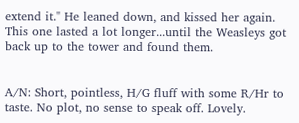extend it." He leaned down, and kissed her again. This one lasted a lot longer...until the Weasleys got back up to the tower and found them.


A/N: Short, pointless, H/G fluff with some R/Hr to taste. No plot, no sense to speak off. Lovely.